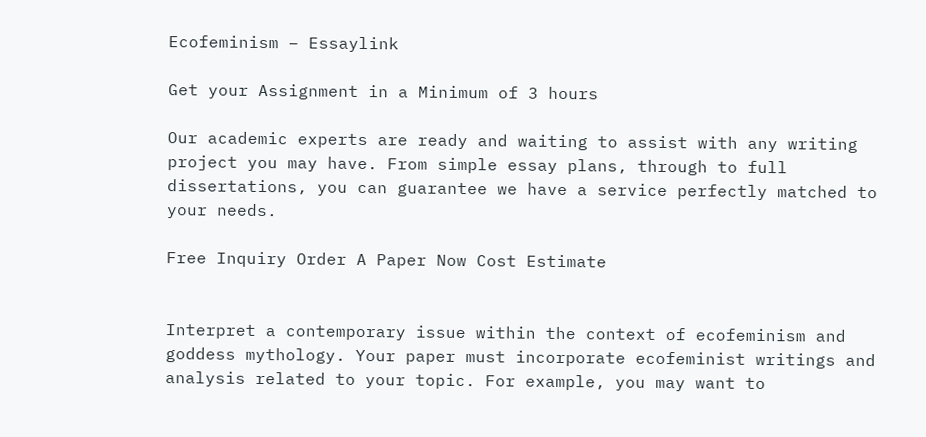Ecofeminism – Essaylink

Get your Assignment in a Minimum of 3 hours

Our academic experts are ready and waiting to assist with any writing project you may have. From simple essay plans, through to full dissertations, you can guarantee we have a service perfectly matched to your needs.

Free Inquiry Order A Paper Now Cost Estimate


Interpret a contemporary issue within the context of ecofeminism and goddess mythology. Your paper must incorporate ecofeminist writings and analysis related to your topic. For example, you may want to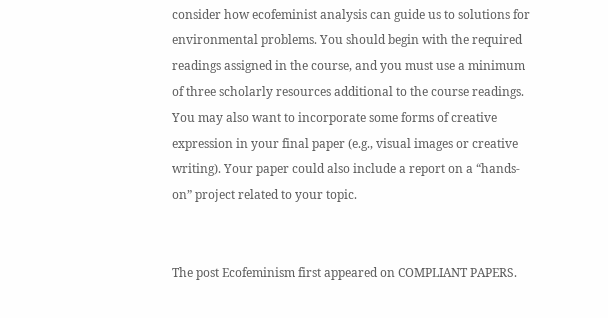consider how ecofeminist analysis can guide us to solutions for environmental problems. You should begin with the required readings assigned in the course, and you must use a minimum of three scholarly resources additional to the course readings. You may also want to incorporate some forms of creative expression in your final paper (e.g., visual images or creative writing). Your paper could also include a report on a “hands-on” project related to your topic.


The post Ecofeminism first appeared on COMPLIANT PAPERS.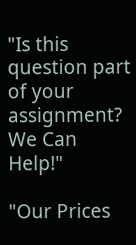"Is this question part of your assignment? We Can Help!"

"Our Prices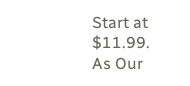Start at $11.99. As Our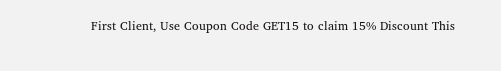First Client, Use Coupon Code GET15 to claim 15% Discount This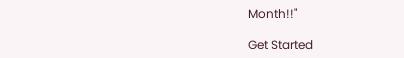Month!!"

Get Started